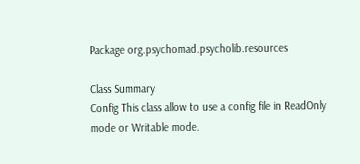Package org.psychomad.psycholib.resources

Class Summary
Config This class allow to use a config file in ReadOnly mode or Writable mode.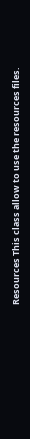Resources This class allow to use the resources files.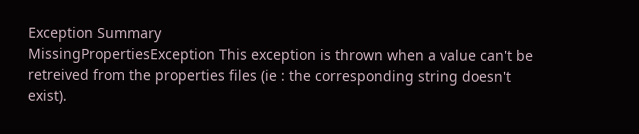Exception Summary
MissingPropertiesException This exception is thrown when a value can't be retreived from the properties files (ie : the corresponding string doesn't exist).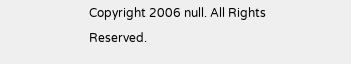Copyright 2006 null. All Rights Reserved.